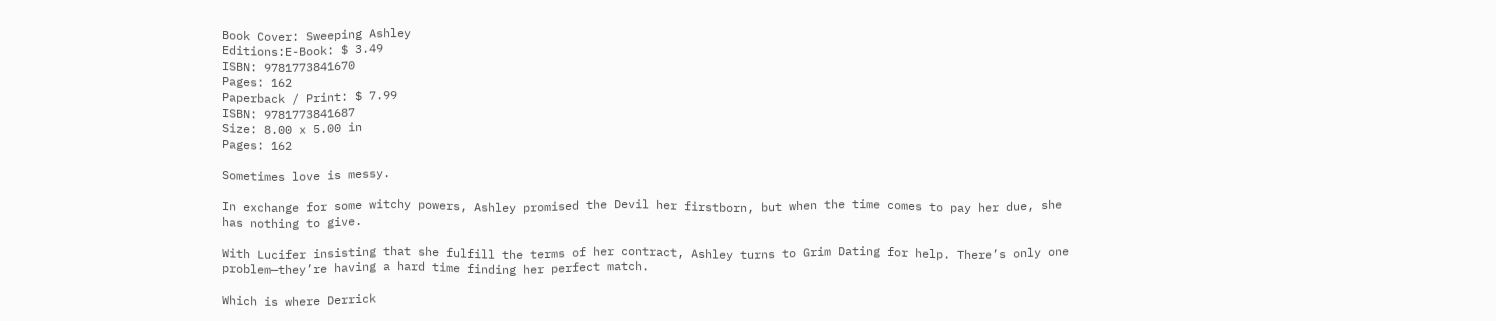Book Cover: Sweeping Ashley
Editions:E-Book: $ 3.49
ISBN: 9781773841670
Pages: 162
Paperback / Print: $ 7.99
ISBN: 9781773841687
Size: 8.00 x 5.00 in
Pages: 162

Sometimes love is messy.

In exchange for some witchy powers, Ashley promised the Devil her firstborn, but when the time comes to pay her due, she has nothing to give.

With Lucifer insisting that she fulfill the terms of her contract, Ashley turns to Grim Dating for help. There’s only one problem—they’re having a hard time finding her perfect match.

Which is where Derrick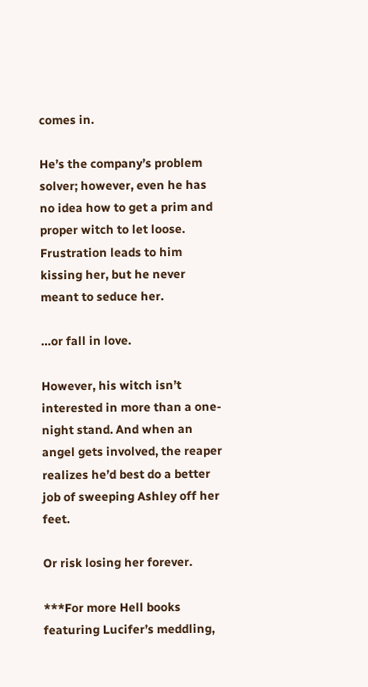comes in.

He’s the company’s problem solver; however, even he has no idea how to get a prim and proper witch to let loose. Frustration leads to him kissing her, but he never meant to seduce her.

…or fall in love.

However, his witch isn’t interested in more than a one-night stand. And when an angel gets involved, the reaper realizes he’d best do a better job of sweeping Ashley off her feet.

Or risk losing her forever.

***For more Hell books featuring Lucifer’s meddling,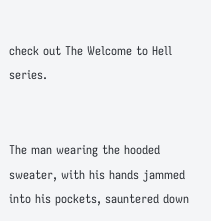check out The Welcome to Hell series.


The man wearing the hooded sweater, with his hands jammed into his pockets, sauntered down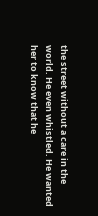the street without a care in the world. He even whistled. He wanted her to know that he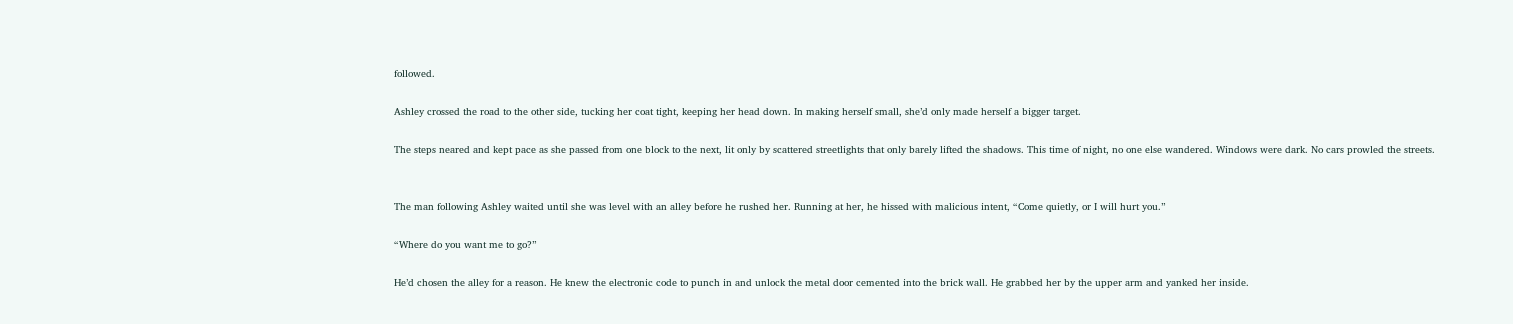followed.

Ashley crossed the road to the other side, tucking her coat tight, keeping her head down. In making herself small, she’d only made herself a bigger target.

The steps neared and kept pace as she passed from one block to the next, lit only by scattered streetlights that only barely lifted the shadows. This time of night, no one else wandered. Windows were dark. No cars prowled the streets.


The man following Ashley waited until she was level with an alley before he rushed her. Running at her, he hissed with malicious intent, “Come quietly, or I will hurt you.”

“Where do you want me to go?”

He’d chosen the alley for a reason. He knew the electronic code to punch in and unlock the metal door cemented into the brick wall. He grabbed her by the upper arm and yanked her inside.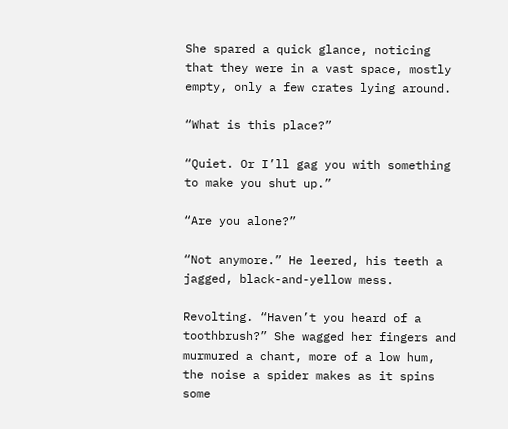She spared a quick glance, noticing that they were in a vast space, mostly empty, only a few crates lying around.

“What is this place?”

“Quiet. Or I’ll gag you with something to make you shut up.”

“Are you alone?”

“Not anymore.” He leered, his teeth a jagged, black-and-yellow mess.

Revolting. “Haven’t you heard of a toothbrush?” She wagged her fingers and murmured a chant, more of a low hum, the noise a spider makes as it spins some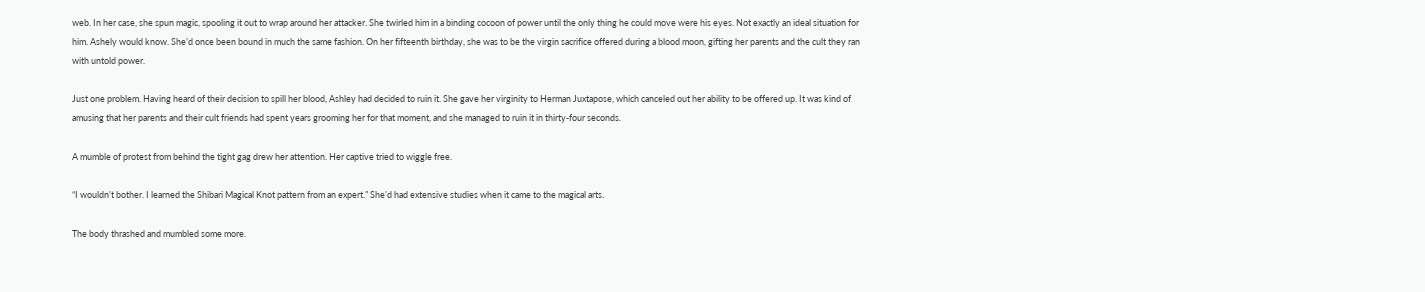web. In her case, she spun magic, spooling it out to wrap around her attacker. She twirled him in a binding cocoon of power until the only thing he could move were his eyes. Not exactly an ideal situation for him. Ashely would know. She’d once been bound in much the same fashion. On her fifteenth birthday, she was to be the virgin sacrifice offered during a blood moon, gifting her parents and the cult they ran with untold power.

Just one problem. Having heard of their decision to spill her blood, Ashley had decided to ruin it. She gave her virginity to Herman Juxtapose, which canceled out her ability to be offered up. It was kind of amusing that her parents and their cult friends had spent years grooming her for that moment, and she managed to ruin it in thirty-four seconds.

A mumble of protest from behind the tight gag drew her attention. Her captive tried to wiggle free.

“I wouldn’t bother. I learned the Shibari Magical Knot pattern from an expert.” She’d had extensive studies when it came to the magical arts.

The body thrashed and mumbled some more.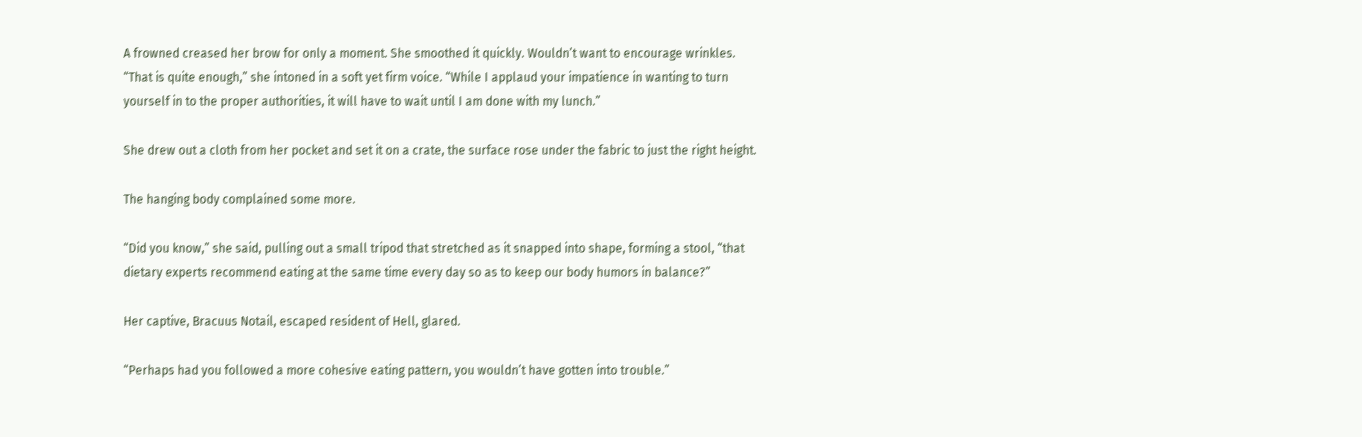A frowned creased her brow for only a moment. She smoothed it quickly. Wouldn’t want to encourage wrinkles. “That is quite enough,” she intoned in a soft yet firm voice. “While I applaud your impatience in wanting to turn yourself in to the proper authorities, it will have to wait until I am done with my lunch.”

She drew out a cloth from her pocket and set it on a crate, the surface rose under the fabric to just the right height.

The hanging body complained some more.

“Did you know,” she said, pulling out a small tripod that stretched as it snapped into shape, forming a stool, “that dietary experts recommend eating at the same time every day so as to keep our body humors in balance?”

Her captive, Bracuus Notail, escaped resident of Hell, glared.

“Perhaps had you followed a more cohesive eating pattern, you wouldn’t have gotten into trouble.”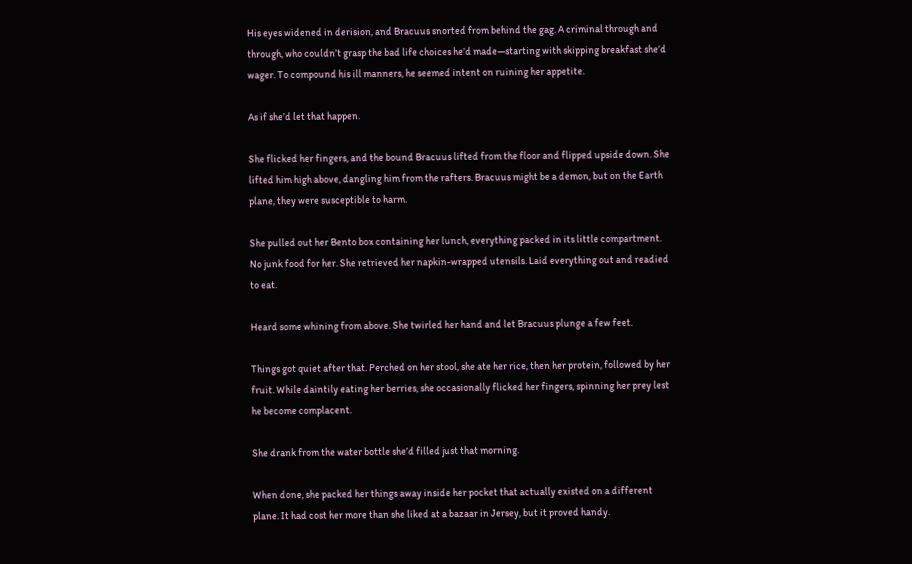His eyes widened in derision, and Bracuus snorted from behind the gag. A criminal through and through, who couldn’t grasp the bad life choices he’d made—starting with skipping breakfast she’d wager. To compound his ill manners, he seemed intent on ruining her appetite.

As if she’d let that happen.

She flicked her fingers, and the bound Bracuus lifted from the floor and flipped upside down. She lifted him high above, dangling him from the rafters. Bracuus might be a demon, but on the Earth plane, they were susceptible to harm.

She pulled out her Bento box containing her lunch, everything packed in its little compartment. No junk food for her. She retrieved her napkin-wrapped utensils. Laid everything out and readied to eat.

Heard some whining from above. She twirled her hand and let Bracuus plunge a few feet.

Things got quiet after that. Perched on her stool, she ate her rice, then her protein, followed by her fruit. While daintily eating her berries, she occasionally flicked her fingers, spinning her prey lest he become complacent.

She drank from the water bottle she’d filled just that morning.

When done, she packed her things away inside her pocket that actually existed on a different plane. It had cost her more than she liked at a bazaar in Jersey, but it proved handy.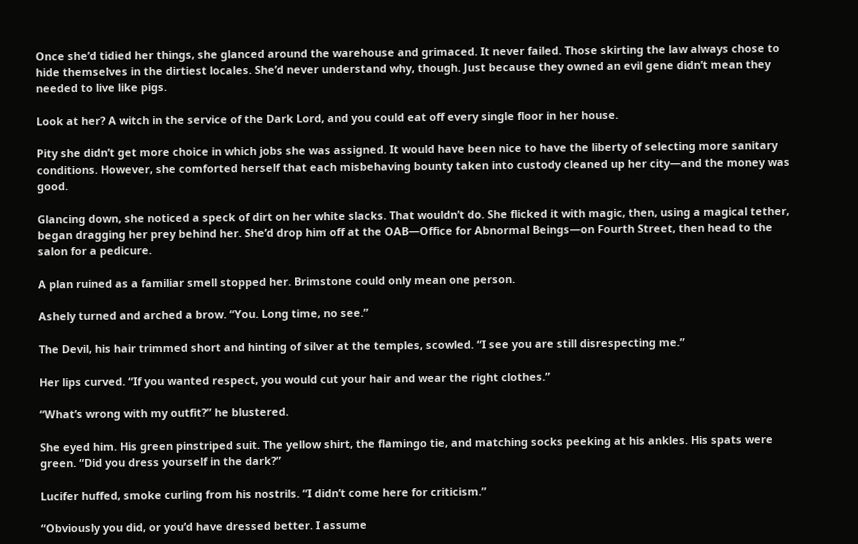Once she’d tidied her things, she glanced around the warehouse and grimaced. It never failed. Those skirting the law always chose to hide themselves in the dirtiest locales. She’d never understand why, though. Just because they owned an evil gene didn’t mean they needed to live like pigs.

Look at her? A witch in the service of the Dark Lord, and you could eat off every single floor in her house.

Pity she didn’t get more choice in which jobs she was assigned. It would have been nice to have the liberty of selecting more sanitary conditions. However, she comforted herself that each misbehaving bounty taken into custody cleaned up her city—and the money was good.

Glancing down, she noticed a speck of dirt on her white slacks. That wouldn’t do. She flicked it with magic, then, using a magical tether, began dragging her prey behind her. She’d drop him off at the OAB—Office for Abnormal Beings—on Fourth Street, then head to the salon for a pedicure.

A plan ruined as a familiar smell stopped her. Brimstone could only mean one person.

Ashely turned and arched a brow. “You. Long time, no see.”

The Devil, his hair trimmed short and hinting of silver at the temples, scowled. “I see you are still disrespecting me.”

Her lips curved. “If you wanted respect, you would cut your hair and wear the right clothes.”

“What’s wrong with my outfit?” he blustered.

She eyed him. His green pinstriped suit. The yellow shirt, the flamingo tie, and matching socks peeking at his ankles. His spats were green. “Did you dress yourself in the dark?”

Lucifer huffed, smoke curling from his nostrils. “I didn’t come here for criticism.”

“Obviously you did, or you’d have dressed better. I assume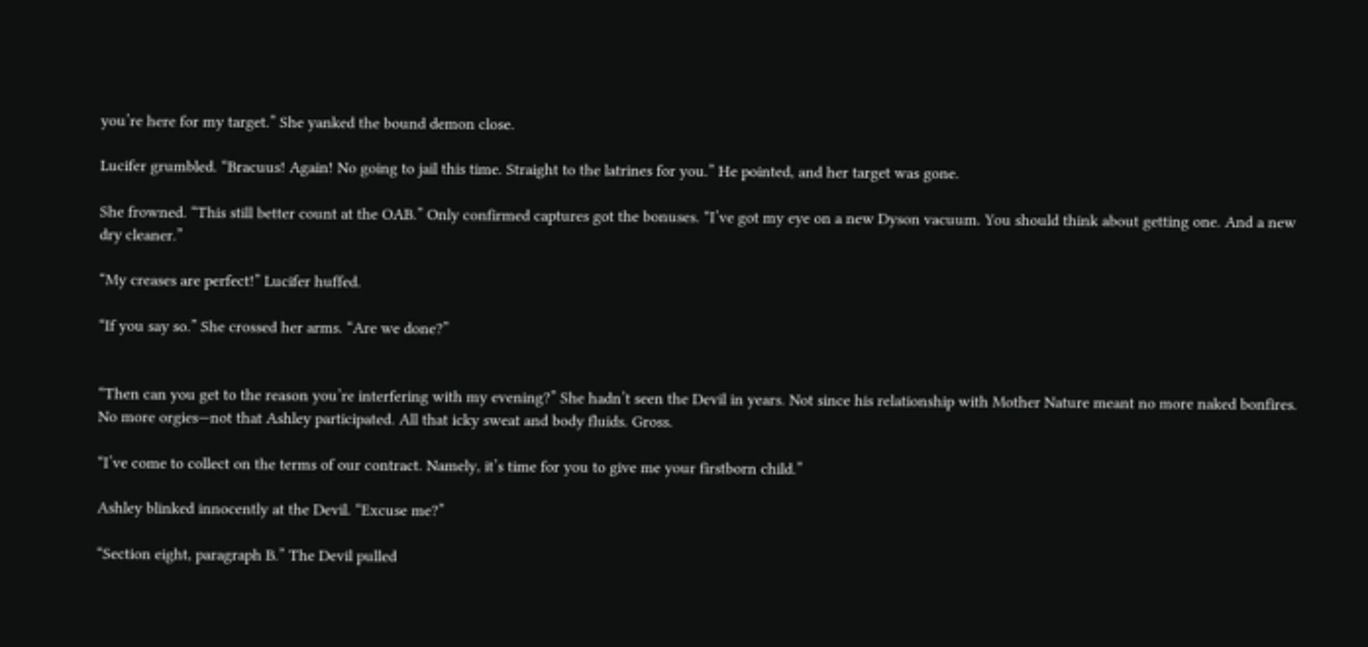you’re here for my target.” She yanked the bound demon close.

Lucifer grumbled. “Bracuus! Again! No going to jail this time. Straight to the latrines for you.” He pointed, and her target was gone.

She frowned. “This still better count at the OAB.” Only confirmed captures got the bonuses. “I’ve got my eye on a new Dyson vacuum. You should think about getting one. And a new dry cleaner.”

“My creases are perfect!” Lucifer huffed.

“If you say so.” She crossed her arms. “Are we done?”


“Then can you get to the reason you’re interfering with my evening?” She hadn’t seen the Devil in years. Not since his relationship with Mother Nature meant no more naked bonfires. No more orgies—not that Ashley participated. All that icky sweat and body fluids. Gross.

“I’ve come to collect on the terms of our contract. Namely, it’s time for you to give me your firstborn child.”

Ashley blinked innocently at the Devil. “Excuse me?”

“Section eight, paragraph B.” The Devil pulled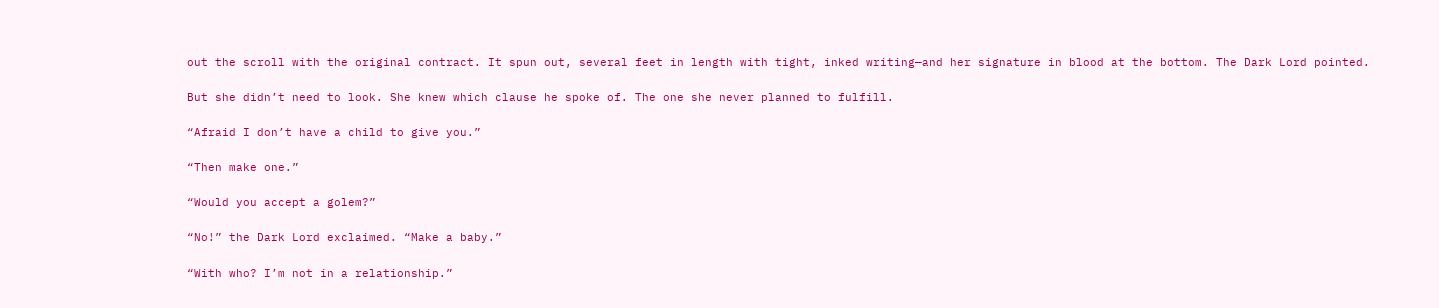out the scroll with the original contract. It spun out, several feet in length with tight, inked writing—and her signature in blood at the bottom. The Dark Lord pointed.

But she didn’t need to look. She knew which clause he spoke of. The one she never planned to fulfill.

“Afraid I don’t have a child to give you.”

“Then make one.”

“Would you accept a golem?”

“No!” the Dark Lord exclaimed. “Make a baby.”

“With who? I’m not in a relationship.”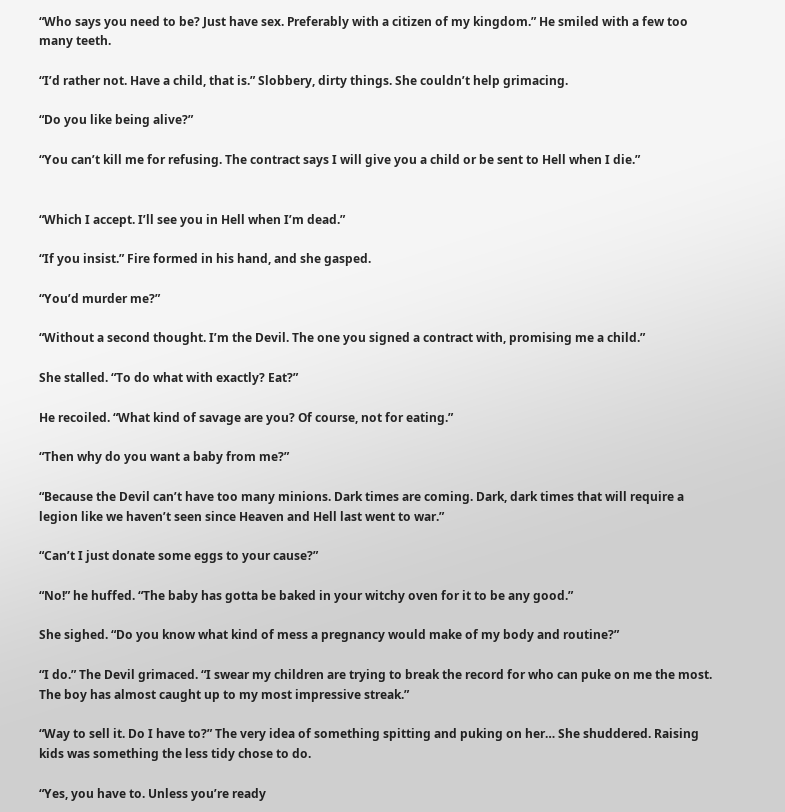“Who says you need to be? Just have sex. Preferably with a citizen of my kingdom.” He smiled with a few too many teeth.

“I’d rather not. Have a child, that is.” Slobbery, dirty things. She couldn’t help grimacing.

“Do you like being alive?”

“You can’t kill me for refusing. The contract says I will give you a child or be sent to Hell when I die.”


“Which I accept. I’ll see you in Hell when I’m dead.”

“If you insist.” Fire formed in his hand, and she gasped.

“You’d murder me?”

“Without a second thought. I’m the Devil. The one you signed a contract with, promising me a child.”

She stalled. “To do what with exactly? Eat?”

He recoiled. “What kind of savage are you? Of course, not for eating.”

“Then why do you want a baby from me?”

“Because the Devil can’t have too many minions. Dark times are coming. Dark, dark times that will require a legion like we haven’t seen since Heaven and Hell last went to war.”

“Can’t I just donate some eggs to your cause?”

“No!” he huffed. “The baby has gotta be baked in your witchy oven for it to be any good.”

She sighed. “Do you know what kind of mess a pregnancy would make of my body and routine?”

“I do.” The Devil grimaced. “I swear my children are trying to break the record for who can puke on me the most. The boy has almost caught up to my most impressive streak.”

“Way to sell it. Do I have to?” The very idea of something spitting and puking on her… She shuddered. Raising kids was something the less tidy chose to do.

“Yes, you have to. Unless you’re ready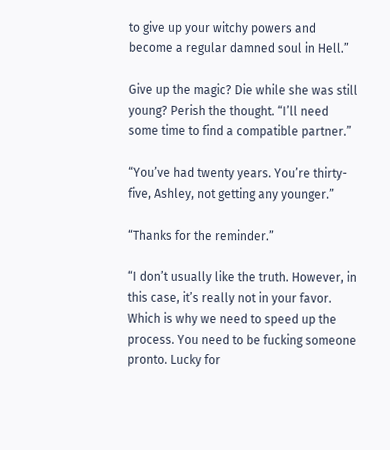to give up your witchy powers and become a regular damned soul in Hell.”

Give up the magic? Die while she was still young? Perish the thought. “I’ll need some time to find a compatible partner.”

“You’ve had twenty years. You’re thirty-five, Ashley, not getting any younger.”

“Thanks for the reminder.”

“I don’t usually like the truth. However, in this case, it’s really not in your favor. Which is why we need to speed up the process. You need to be fucking someone pronto. Lucky for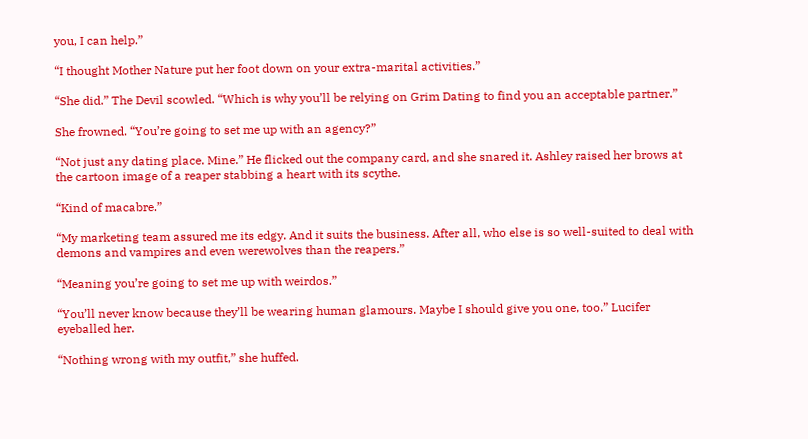you, I can help.”

“I thought Mother Nature put her foot down on your extra-marital activities.”

“She did.” The Devil scowled. “Which is why you’ll be relying on Grim Dating to find you an acceptable partner.”

She frowned. “You’re going to set me up with an agency?”

“Not just any dating place. Mine.” He flicked out the company card, and she snared it. Ashley raised her brows at the cartoon image of a reaper stabbing a heart with its scythe.

“Kind of macabre.”

“My marketing team assured me its edgy. And it suits the business. After all, who else is so well-suited to deal with demons and vampires and even werewolves than the reapers.”

“Meaning you’re going to set me up with weirdos.”

“You’ll never know because they’ll be wearing human glamours. Maybe I should give you one, too.” Lucifer eyeballed her.

“Nothing wrong with my outfit,” she huffed.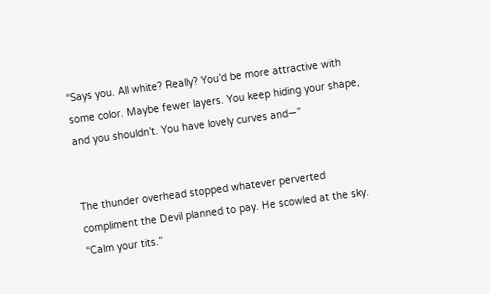“Says you. All white? Really? You’d be more attractive with some color. Maybe fewer layers. You keep hiding your shape, and you shouldn’t. You have lovely curves and—”


The thunder overhead stopped whatever perverted compliment the Devil planned to pay. He scowled at the sky. “Calm your tits.”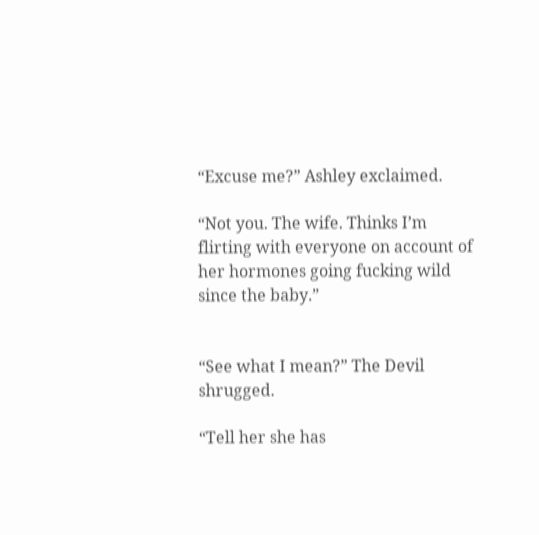“Excuse me?” Ashley exclaimed.

“Not you. The wife. Thinks I’m flirting with everyone on account of her hormones going fucking wild since the baby.”


“See what I mean?” The Devil shrugged.

“Tell her she has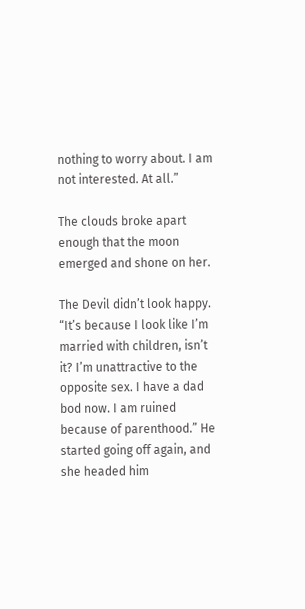nothing to worry about. I am not interested. At all.”

The clouds broke apart enough that the moon emerged and shone on her.

The Devil didn’t look happy. “It’s because I look like I’m married with children, isn’t it? I’m unattractive to the opposite sex. I have a dad bod now. I am ruined because of parenthood.” He started going off again, and she headed him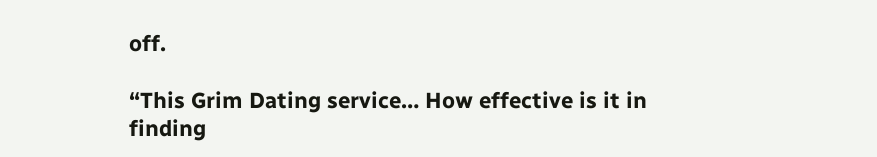off.

“This Grim Dating service… How effective is it in finding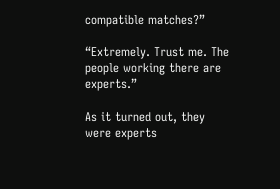compatible matches?”

“Extremely. Trust me. The people working there are experts.”

As it turned out, they were experts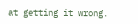at getting it wrong.